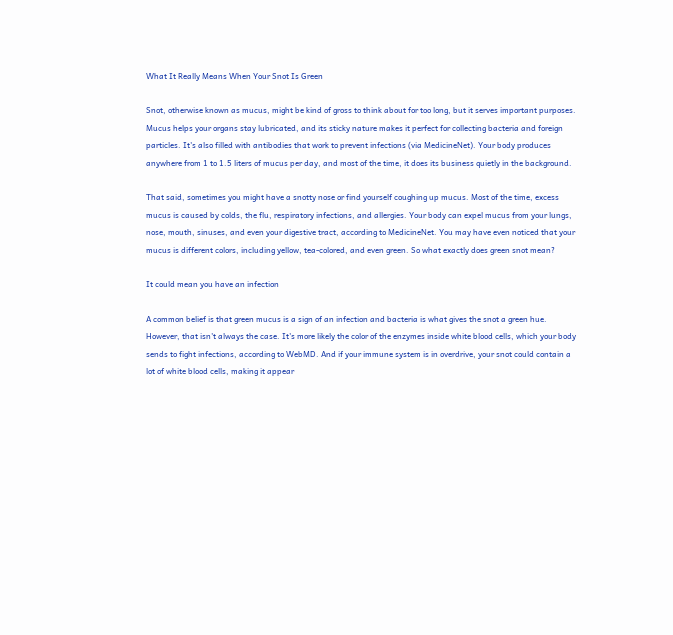What It Really Means When Your Snot Is Green

Snot, otherwise known as mucus, might be kind of gross to think about for too long, but it serves important purposes. Mucus helps your organs stay lubricated, and its sticky nature makes it perfect for collecting bacteria and foreign particles. It's also filled with antibodies that work to prevent infections (via MedicineNet). Your body produces anywhere from 1 to 1.5 liters of mucus per day, and most of the time, it does its business quietly in the background.

That said, sometimes you might have a snotty nose or find yourself coughing up mucus. Most of the time, excess mucus is caused by colds, the flu, respiratory infections, and allergies. Your body can expel mucus from your lungs, nose, mouth, sinuses, and even your digestive tract, according to MedicineNet. You may have even noticed that your mucus is different colors, including yellow, tea-colored, and even green. So what exactly does green snot mean?

It could mean you have an infection

A common belief is that green mucus is a sign of an infection and bacteria is what gives the snot a green hue. However, that isn't always the case. It's more likely the color of the enzymes inside white blood cells, which your body sends to fight infections, according to WebMD. And if your immune system is in overdrive, your snot could contain a lot of white blood cells, making it appear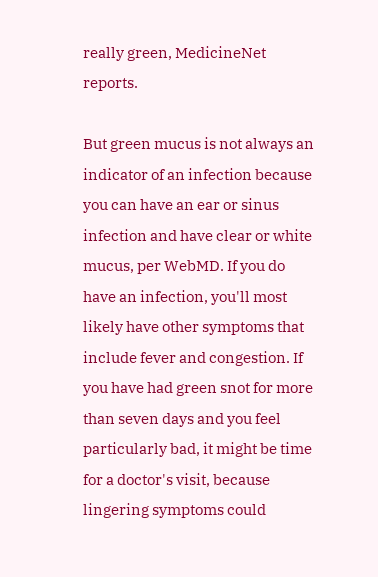really green, MedicineNet reports.

But green mucus is not always an indicator of an infection because you can have an ear or sinus infection and have clear or white mucus, per WebMD. If you do have an infection, you'll most likely have other symptoms that include fever and congestion. If you have had green snot for more than seven days and you feel particularly bad, it might be time for a doctor's visit, because lingering symptoms could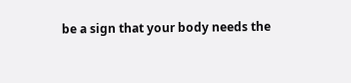be a sign that your body needs the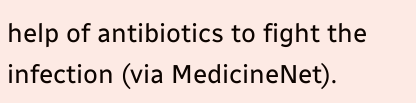help of antibiotics to fight the infection (via MedicineNet).